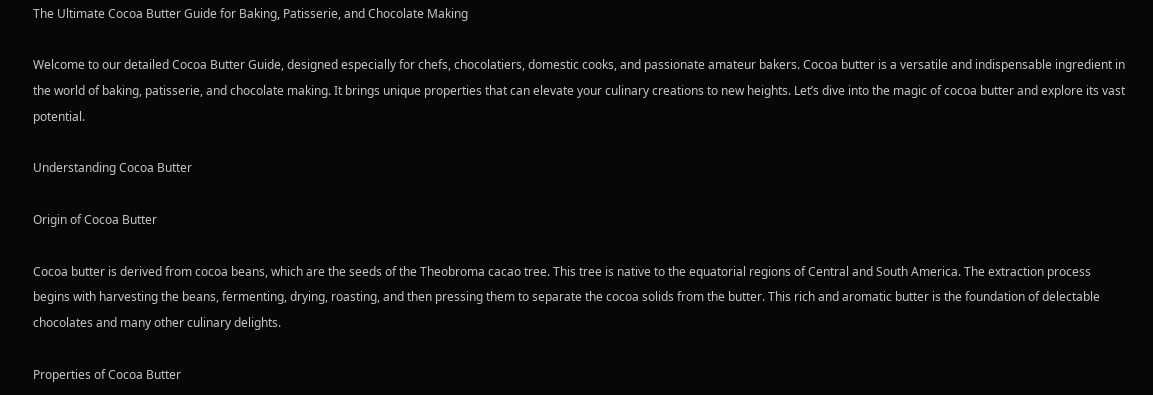The Ultimate Cocoa Butter Guide for Baking, Patisserie, and Chocolate Making

Welcome to our detailed Cocoa Butter Guide, designed especially for chefs, chocolatiers, domestic cooks, and passionate amateur bakers. Cocoa butter is a versatile and indispensable ingredient in the world of baking, patisserie, and chocolate making. It brings unique properties that can elevate your culinary creations to new heights. Let’s dive into the magic of cocoa butter and explore its vast potential.

Understanding Cocoa Butter

Origin of Cocoa Butter

Cocoa butter is derived from cocoa beans, which are the seeds of the Theobroma cacao tree. This tree is native to the equatorial regions of Central and South America. The extraction process begins with harvesting the beans, fermenting, drying, roasting, and then pressing them to separate the cocoa solids from the butter. This rich and aromatic butter is the foundation of delectable chocolates and many other culinary delights.

Properties of Cocoa Butter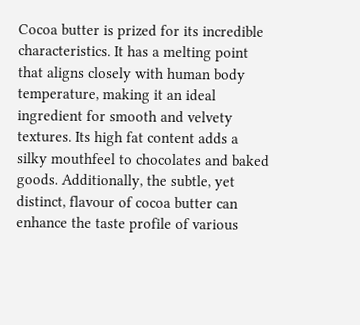Cocoa butter is prized for its incredible characteristics. It has a melting point that aligns closely with human body temperature, making it an ideal ingredient for smooth and velvety textures. Its high fat content adds a silky mouthfeel to chocolates and baked goods. Additionally, the subtle, yet distinct, flavour of cocoa butter can enhance the taste profile of various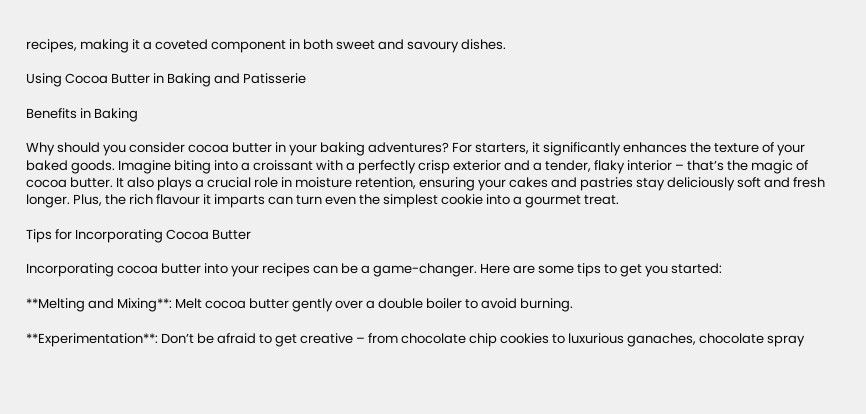recipes, making it a coveted component in both sweet and savoury dishes.

Using Cocoa Butter in Baking and Patisserie

Benefits in Baking

Why should you consider cocoa butter in your baking adventures? For starters, it significantly enhances the texture of your baked goods. Imagine biting into a croissant with a perfectly crisp exterior and a tender, flaky interior – that’s the magic of cocoa butter. It also plays a crucial role in moisture retention, ensuring your cakes and pastries stay deliciously soft and fresh longer. Plus, the rich flavour it imparts can turn even the simplest cookie into a gourmet treat.

Tips for Incorporating Cocoa Butter

Incorporating cocoa butter into your recipes can be a game-changer. Here are some tips to get you started:

**Melting and Mixing**: Melt cocoa butter gently over a double boiler to avoid burning.

**Experimentation**: Don’t be afraid to get creative – from chocolate chip cookies to luxurious ganaches, chocolate spray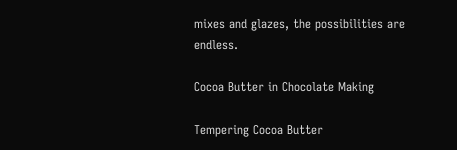mixes and glazes, the possibilities are endless.

Cocoa Butter in Chocolate Making

Tempering Cocoa Butter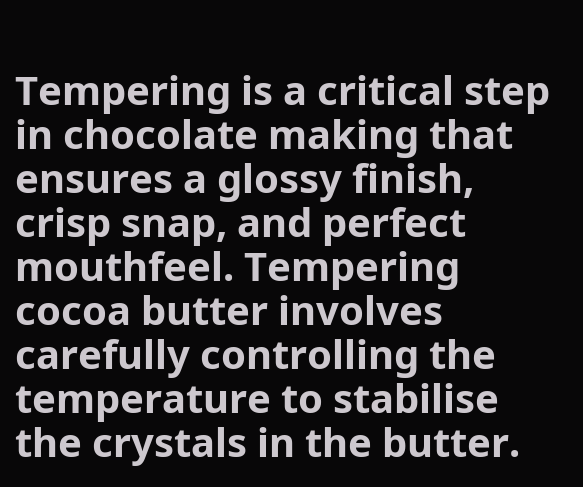Tempering is a critical step in chocolate making that ensures a glossy finish, crisp snap, and perfect mouthfeel. Tempering cocoa butter involves carefully controlling the temperature to stabilise the crystals in the butter.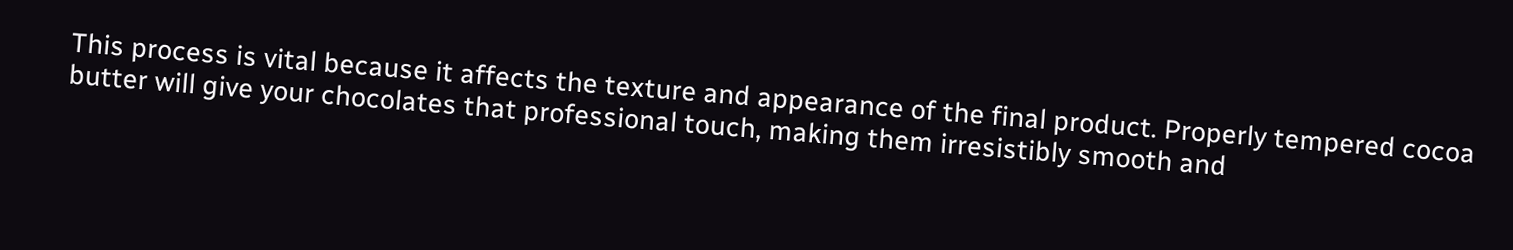This process is vital because it affects the texture and appearance of the final product. Properly tempered cocoa butter will give your chocolates that professional touch, making them irresistibly smooth and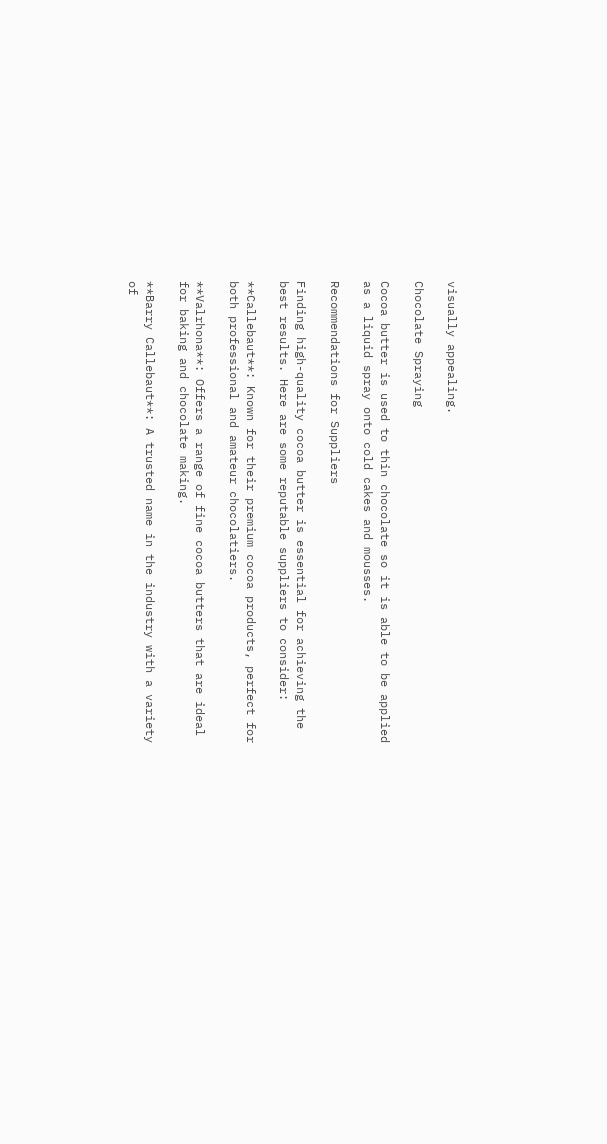visually appealing.

Chocolate Spraying

Cocoa butter is used to thin chocolate so it is able to be applied as a liquid spray onto cold cakes and mousses.

Recommendations for Suppliers

Finding high-quality cocoa butter is essential for achieving the best results. Here are some reputable suppliers to consider:

**Callebaut**: Known for their premium cocoa products, perfect for both professional and amateur chocolatiers.

**Valrhona**: Offers a range of fine cocoa butters that are ideal for baking and chocolate making.

**Barry Callebaut**: A trusted name in the industry with a variety of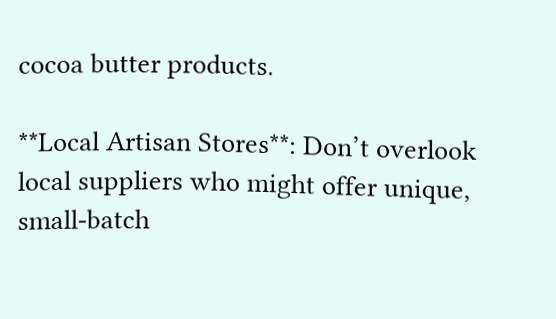cocoa butter products.

**Local Artisan Stores**: Don’t overlook local suppliers who might offer unique, small-batch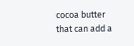cocoa butter that can add a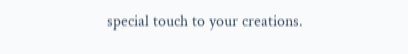special touch to your creations.